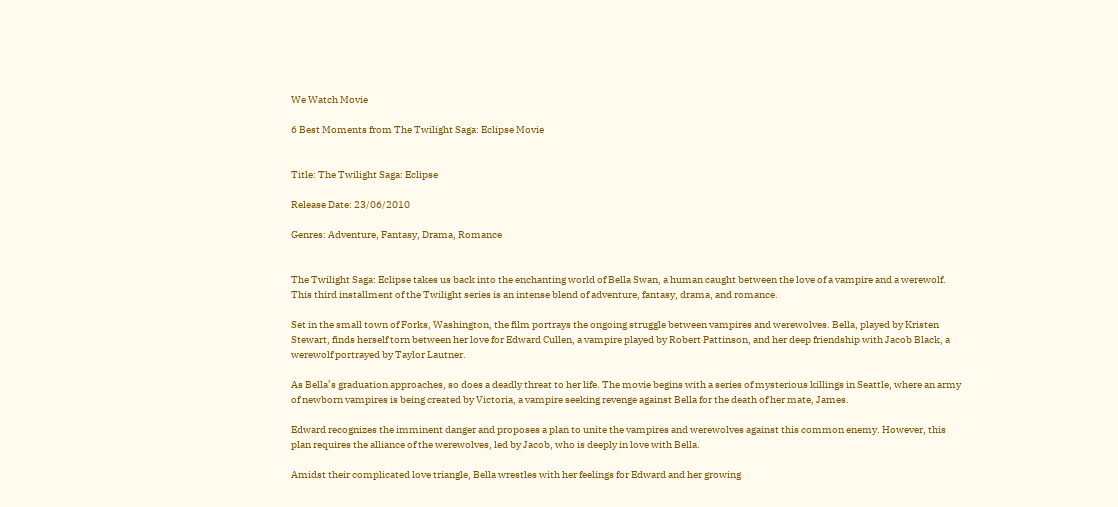We Watch Movie

6 Best Moments from The Twilight Saga: Eclipse Movie


Title: The Twilight Saga: Eclipse

Release Date: 23/06/2010

Genres: Adventure, Fantasy, Drama, Romance


The Twilight Saga: Eclipse takes us back into the enchanting world of Bella Swan, a human caught between the love of a vampire and a werewolf. This third installment of the Twilight series is an intense blend of adventure, fantasy, drama, and romance.

Set in the small town of Forks, Washington, the film portrays the ongoing struggle between vampires and werewolves. Bella, played by Kristen Stewart, finds herself torn between her love for Edward Cullen, a vampire played by Robert Pattinson, and her deep friendship with Jacob Black, a werewolf portrayed by Taylor Lautner.

As Bella’s graduation approaches, so does a deadly threat to her life. The movie begins with a series of mysterious killings in Seattle, where an army of newborn vampires is being created by Victoria, a vampire seeking revenge against Bella for the death of her mate, James.

Edward recognizes the imminent danger and proposes a plan to unite the vampires and werewolves against this common enemy. However, this plan requires the alliance of the werewolves, led by Jacob, who is deeply in love with Bella.

Amidst their complicated love triangle, Bella wrestles with her feelings for Edward and her growing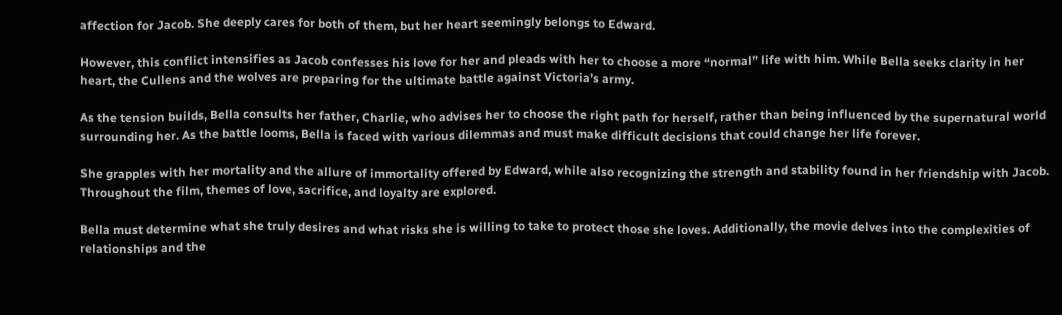affection for Jacob. She deeply cares for both of them, but her heart seemingly belongs to Edward.

However, this conflict intensifies as Jacob confesses his love for her and pleads with her to choose a more “normal” life with him. While Bella seeks clarity in her heart, the Cullens and the wolves are preparing for the ultimate battle against Victoria’s army.

As the tension builds, Bella consults her father, Charlie, who advises her to choose the right path for herself, rather than being influenced by the supernatural world surrounding her. As the battle looms, Bella is faced with various dilemmas and must make difficult decisions that could change her life forever.

She grapples with her mortality and the allure of immortality offered by Edward, while also recognizing the strength and stability found in her friendship with Jacob. Throughout the film, themes of love, sacrifice, and loyalty are explored.

Bella must determine what she truly desires and what risks she is willing to take to protect those she loves. Additionally, the movie delves into the complexities of relationships and the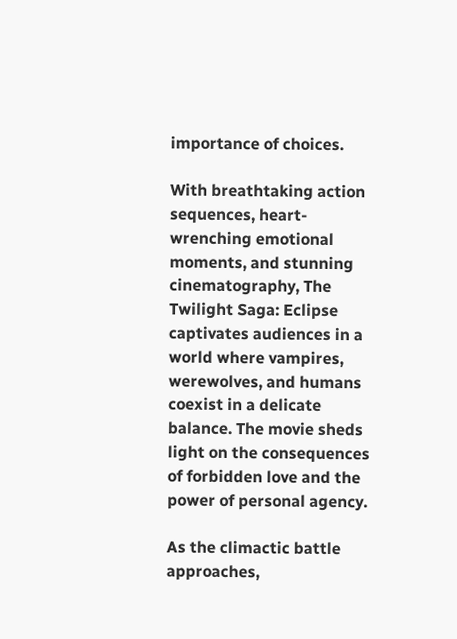importance of choices.

With breathtaking action sequences, heart-wrenching emotional moments, and stunning cinematography, The Twilight Saga: Eclipse captivates audiences in a world where vampires, werewolves, and humans coexist in a delicate balance. The movie sheds light on the consequences of forbidden love and the power of personal agency.

As the climactic battle approaches,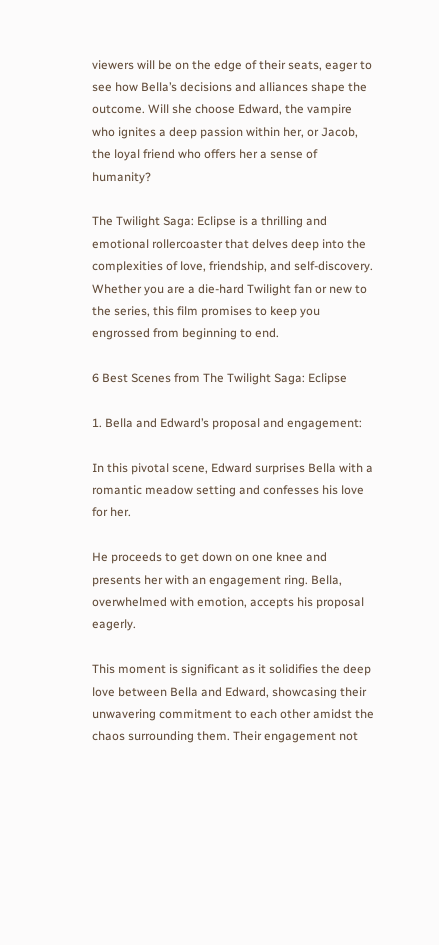viewers will be on the edge of their seats, eager to see how Bella’s decisions and alliances shape the outcome. Will she choose Edward, the vampire who ignites a deep passion within her, or Jacob, the loyal friend who offers her a sense of humanity?

The Twilight Saga: Eclipse is a thrilling and emotional rollercoaster that delves deep into the complexities of love, friendship, and self-discovery. Whether you are a die-hard Twilight fan or new to the series, this film promises to keep you engrossed from beginning to end.

6 Best Scenes from The Twilight Saga: Eclipse

1. Bella and Edward’s proposal and engagement:

In this pivotal scene, Edward surprises Bella with a romantic meadow setting and confesses his love for her.

He proceeds to get down on one knee and presents her with an engagement ring. Bella, overwhelmed with emotion, accepts his proposal eagerly.

This moment is significant as it solidifies the deep love between Bella and Edward, showcasing their unwavering commitment to each other amidst the chaos surrounding them. Their engagement not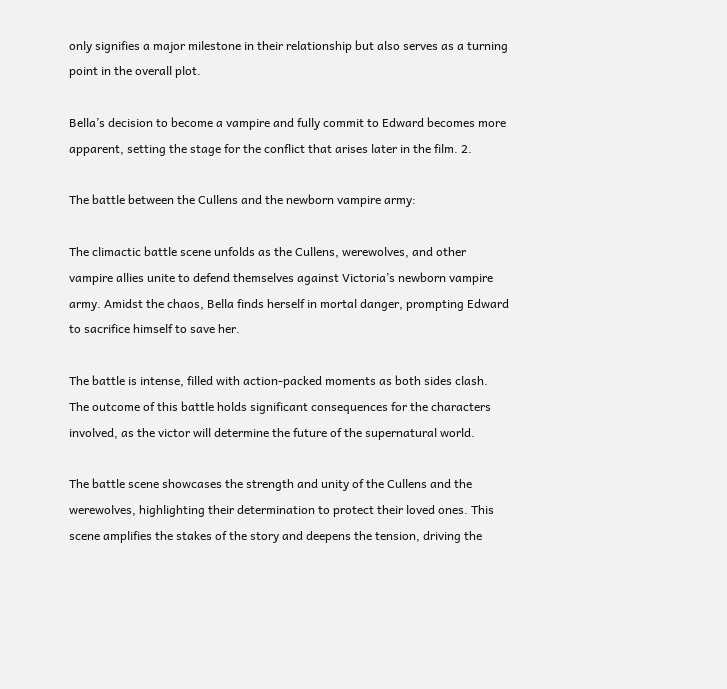only signifies a major milestone in their relationship but also serves as a turning point in the overall plot.

Bella’s decision to become a vampire and fully commit to Edward becomes more apparent, setting the stage for the conflict that arises later in the film. 2.

The battle between the Cullens and the newborn vampire army:

The climactic battle scene unfolds as the Cullens, werewolves, and other vampire allies unite to defend themselves against Victoria’s newborn vampire army. Amidst the chaos, Bella finds herself in mortal danger, prompting Edward to sacrifice himself to save her.

The battle is intense, filled with action-packed moments as both sides clash. The outcome of this battle holds significant consequences for the characters involved, as the victor will determine the future of the supernatural world.

The battle scene showcases the strength and unity of the Cullens and the werewolves, highlighting their determination to protect their loved ones. This scene amplifies the stakes of the story and deepens the tension, driving the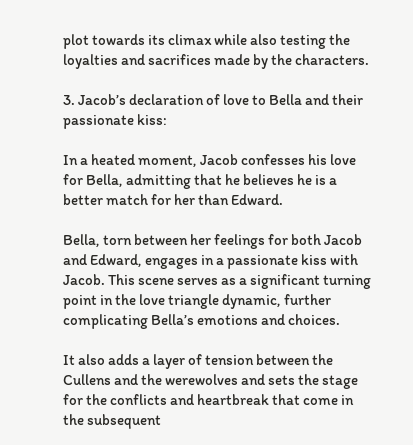plot towards its climax while also testing the loyalties and sacrifices made by the characters.

3. Jacob’s declaration of love to Bella and their passionate kiss:

In a heated moment, Jacob confesses his love for Bella, admitting that he believes he is a better match for her than Edward.

Bella, torn between her feelings for both Jacob and Edward, engages in a passionate kiss with Jacob. This scene serves as a significant turning point in the love triangle dynamic, further complicating Bella’s emotions and choices.

It also adds a layer of tension between the Cullens and the werewolves and sets the stage for the conflicts and heartbreak that come in the subsequent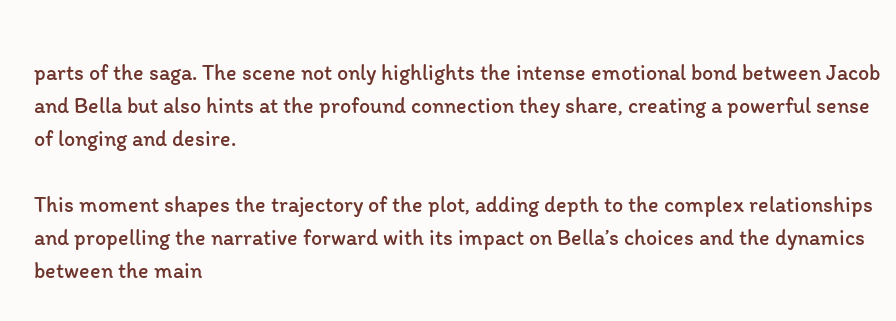parts of the saga. The scene not only highlights the intense emotional bond between Jacob and Bella but also hints at the profound connection they share, creating a powerful sense of longing and desire.

This moment shapes the trajectory of the plot, adding depth to the complex relationships and propelling the narrative forward with its impact on Bella’s choices and the dynamics between the main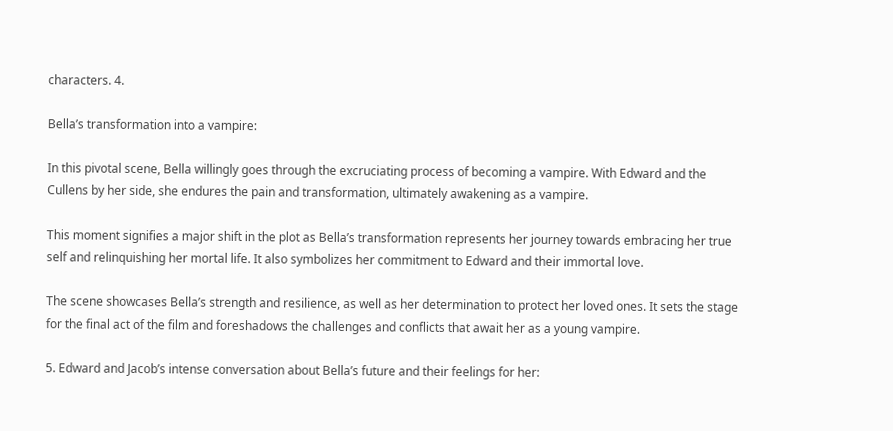characters. 4.

Bella’s transformation into a vampire:

In this pivotal scene, Bella willingly goes through the excruciating process of becoming a vampire. With Edward and the Cullens by her side, she endures the pain and transformation, ultimately awakening as a vampire.

This moment signifies a major shift in the plot as Bella’s transformation represents her journey towards embracing her true self and relinquishing her mortal life. It also symbolizes her commitment to Edward and their immortal love.

The scene showcases Bella’s strength and resilience, as well as her determination to protect her loved ones. It sets the stage for the final act of the film and foreshadows the challenges and conflicts that await her as a young vampire.

5. Edward and Jacob’s intense conversation about Bella’s future and their feelings for her: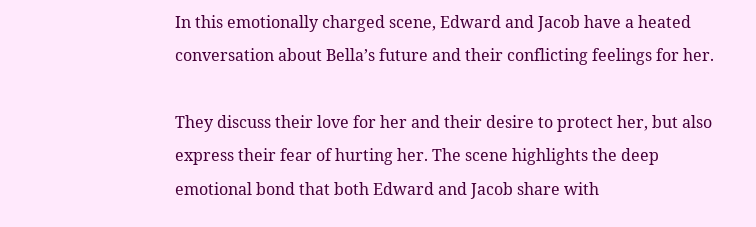In this emotionally charged scene, Edward and Jacob have a heated conversation about Bella’s future and their conflicting feelings for her.

They discuss their love for her and their desire to protect her, but also express their fear of hurting her. The scene highlights the deep emotional bond that both Edward and Jacob share with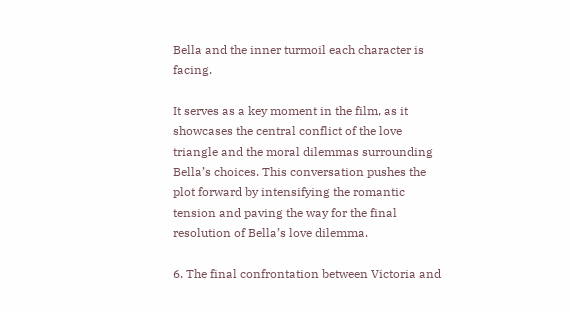Bella and the inner turmoil each character is facing.

It serves as a key moment in the film, as it showcases the central conflict of the love triangle and the moral dilemmas surrounding Bella’s choices. This conversation pushes the plot forward by intensifying the romantic tension and paving the way for the final resolution of Bella’s love dilemma.

6. The final confrontation between Victoria and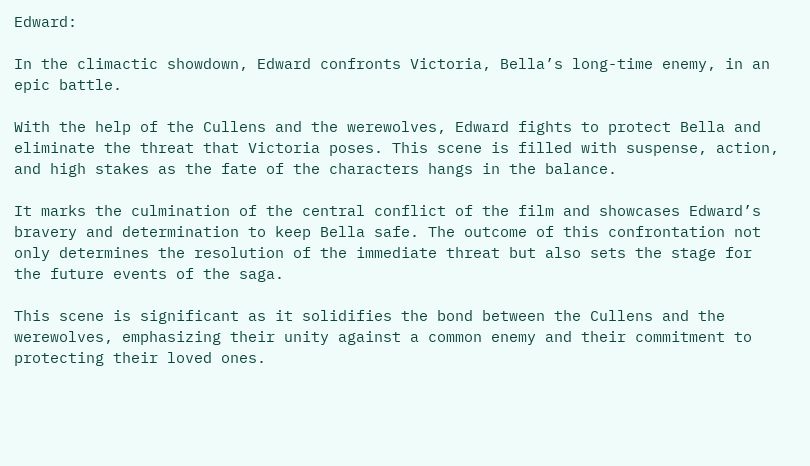Edward:

In the climactic showdown, Edward confronts Victoria, Bella’s long-time enemy, in an epic battle.

With the help of the Cullens and the werewolves, Edward fights to protect Bella and eliminate the threat that Victoria poses. This scene is filled with suspense, action, and high stakes as the fate of the characters hangs in the balance.

It marks the culmination of the central conflict of the film and showcases Edward’s bravery and determination to keep Bella safe. The outcome of this confrontation not only determines the resolution of the immediate threat but also sets the stage for the future events of the saga.

This scene is significant as it solidifies the bond between the Cullens and the werewolves, emphasizing their unity against a common enemy and their commitment to protecting their loved ones.